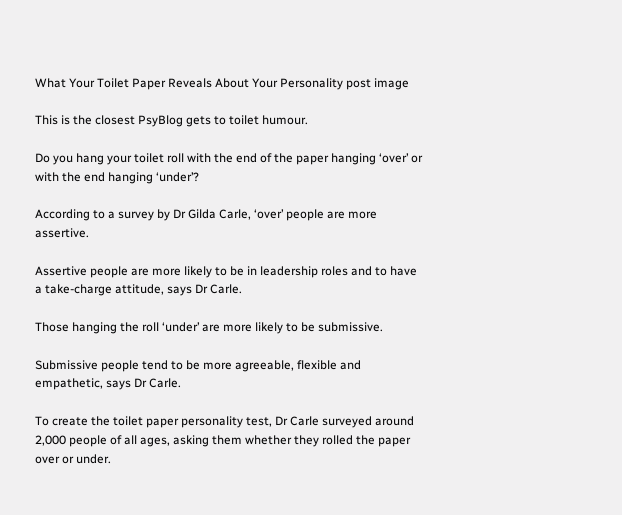What Your Toilet Paper Reveals About Your Personality post image

This is the closest PsyBlog gets to toilet humour.

Do you hang your toilet roll with the end of the paper hanging ‘over’ or with the end hanging ‘under’?

According to a survey by Dr Gilda Carle, ‘over’ people are more assertive.

Assertive people are more likely to be in leadership roles and to have a take-charge attitude, says Dr Carle.

Those hanging the roll ‘under’ are more likely to be submissive.

Submissive people tend to be more agreeable, flexible and empathetic, says Dr Carle.

To create the toilet paper personality test, Dr Carle surveyed around 2,000 people of all ages, asking them whether they rolled the paper over or under.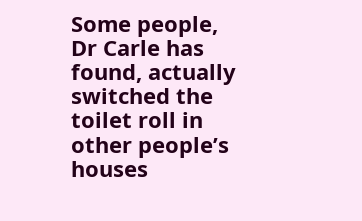Some people, Dr Carle has found, actually switched the toilet roll in other people’s houses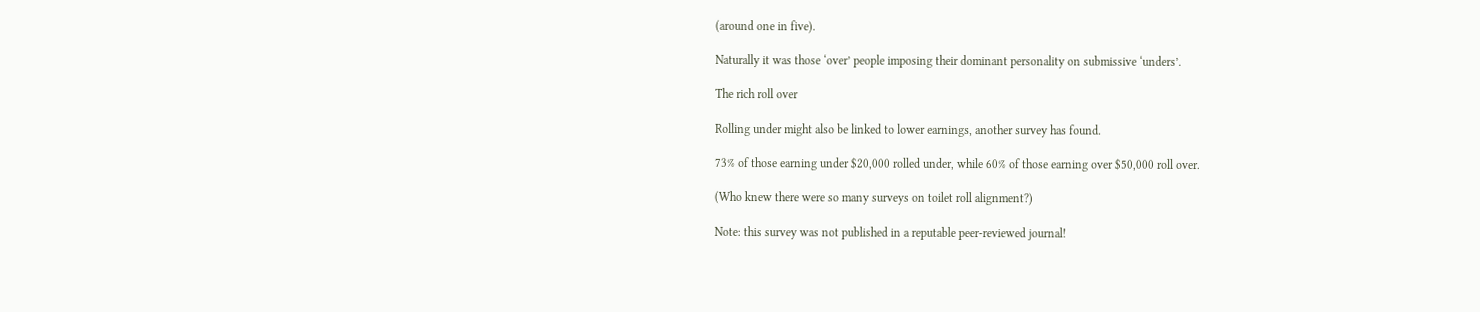(around one in five).

Naturally it was those ‘over’ people imposing their dominant personality on submissive ‘unders’.

The rich roll over

Rolling under might also be linked to lower earnings, another survey has found.

73% of those earning under $20,000 rolled under, while 60% of those earning over $50,000 roll over.

(Who knew there were so many surveys on toilet roll alignment?)

Note: this survey was not published in a reputable peer-reviewed journal!